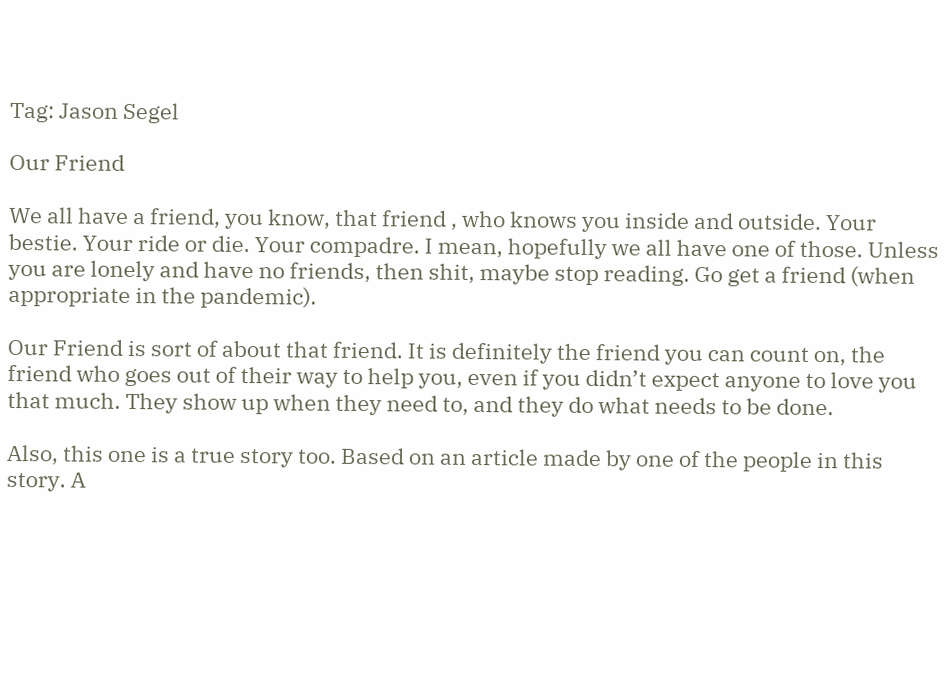Tag: Jason Segel

Our Friend

We all have a friend, you know, that friend , who knows you inside and outside. Your bestie. Your ride or die. Your compadre. I mean, hopefully we all have one of those. Unless you are lonely and have no friends, then shit, maybe stop reading. Go get a friend (when appropriate in the pandemic).

Our Friend is sort of about that friend. It is definitely the friend you can count on, the friend who goes out of their way to help you, even if you didn’t expect anyone to love you that much. They show up when they need to, and they do what needs to be done.

Also, this one is a true story too. Based on an article made by one of the people in this story. A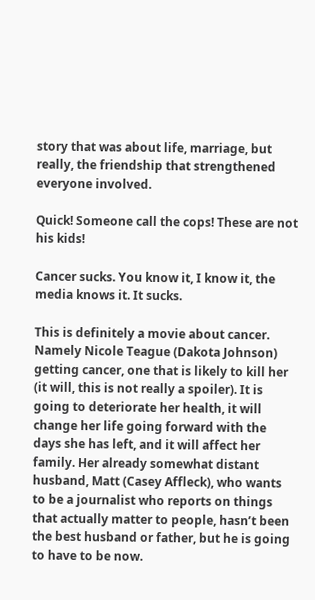story that was about life, marriage, but really, the friendship that strengthened everyone involved.

Quick! Someone call the cops! These are not his kids!

Cancer sucks. You know it, I know it, the media knows it. It sucks.

This is definitely a movie about cancer. Namely Nicole Teague (Dakota Johnson) getting cancer, one that is likely to kill her (it will, this is not really a spoiler). It is going to deteriorate her health, it will change her life going forward with the days she has left, and it will affect her family. Her already somewhat distant husband, Matt (Casey Affleck), who wants to be a journalist who reports on things that actually matter to people, hasn’t been the best husband or father, but he is going to have to be now.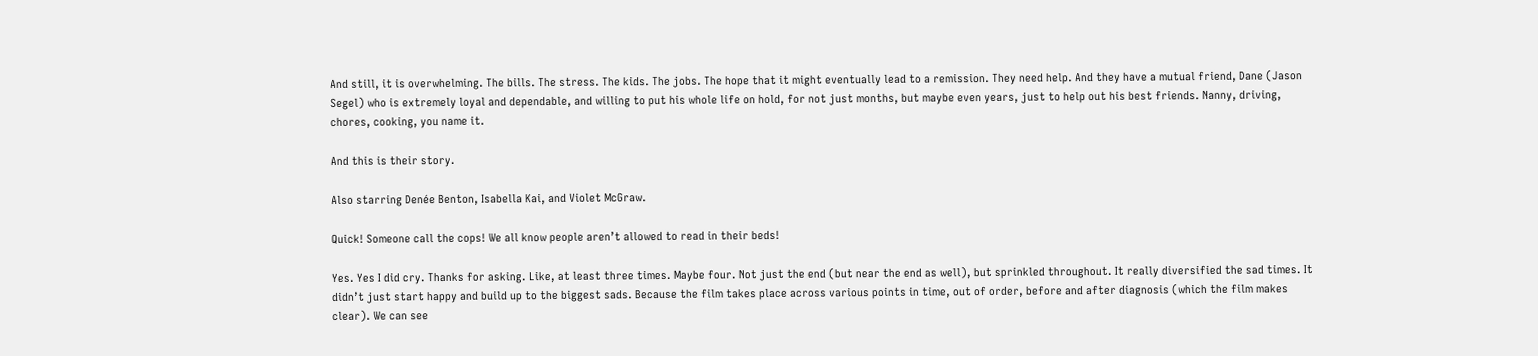And still, it is overwhelming. The bills. The stress. The kids. The jobs. The hope that it might eventually lead to a remission. They need help. And they have a mutual friend, Dane (Jason Segel) who is extremely loyal and dependable, and willing to put his whole life on hold, for not just months, but maybe even years, just to help out his best friends. Nanny, driving, chores, cooking, you name it.

And this is their story.

Also starring Denée Benton, Isabella Kai, and Violet McGraw.

Quick! Someone call the cops! We all know people aren’t allowed to read in their beds!

Yes. Yes I did cry. Thanks for asking. Like, at least three times. Maybe four. Not just the end (but near the end as well), but sprinkled throughout. It really diversified the sad times. It didn’t just start happy and build up to the biggest sads. Because the film takes place across various points in time, out of order, before and after diagnosis (which the film makes clear). We can see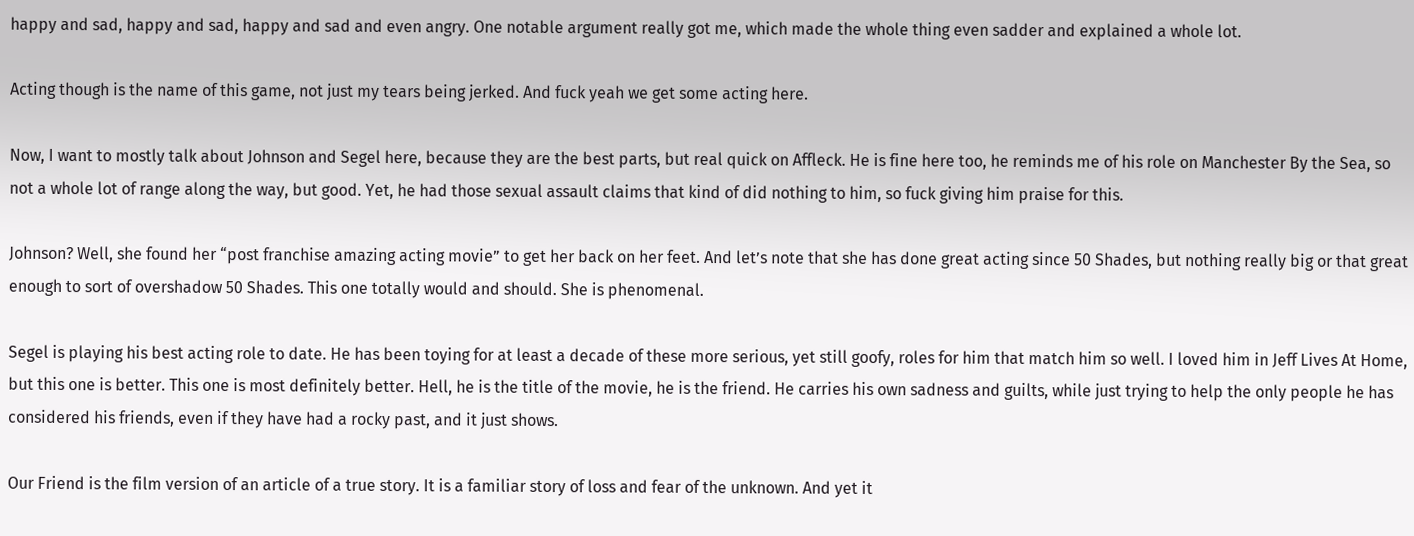happy and sad, happy and sad, happy and sad and even angry. One notable argument really got me, which made the whole thing even sadder and explained a whole lot.

Acting though is the name of this game, not just my tears being jerked. And fuck yeah we get some acting here.

Now, I want to mostly talk about Johnson and Segel here, because they are the best parts, but real quick on Affleck. He is fine here too, he reminds me of his role on Manchester By the Sea, so not a whole lot of range along the way, but good. Yet, he had those sexual assault claims that kind of did nothing to him, so fuck giving him praise for this.

Johnson? Well, she found her “post franchise amazing acting movie” to get her back on her feet. And let’s note that she has done great acting since 50 Shades, but nothing really big or that great enough to sort of overshadow 50 Shades. This one totally would and should. She is phenomenal.

Segel is playing his best acting role to date. He has been toying for at least a decade of these more serious, yet still goofy, roles for him that match him so well. I loved him in Jeff Lives At Home, but this one is better. This one is most definitely better. Hell, he is the title of the movie, he is the friend. He carries his own sadness and guilts, while just trying to help the only people he has considered his friends, even if they have had a rocky past, and it just shows.

Our Friend is the film version of an article of a true story. It is a familiar story of loss and fear of the unknown. And yet it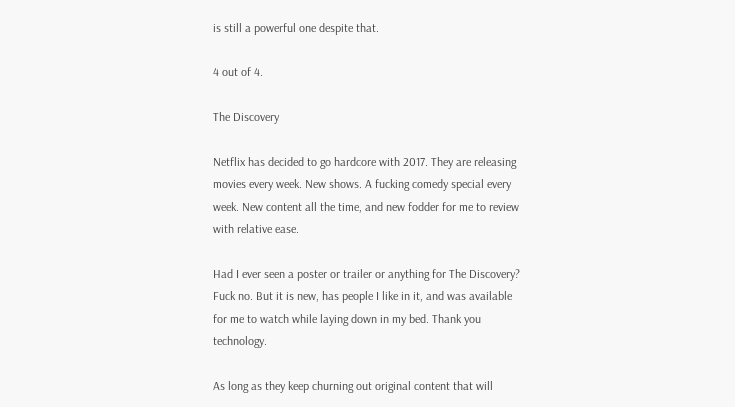is still a powerful one despite that.

4 out of 4.

The Discovery

Netflix has decided to go hardcore with 2017. They are releasing movies every week. New shows. A fucking comedy special every week. New content all the time, and new fodder for me to review with relative ease.

Had I ever seen a poster or trailer or anything for The Discovery? Fuck no. But it is new, has people I like in it, and was available for me to watch while laying down in my bed. Thank you technology.

As long as they keep churning out original content that will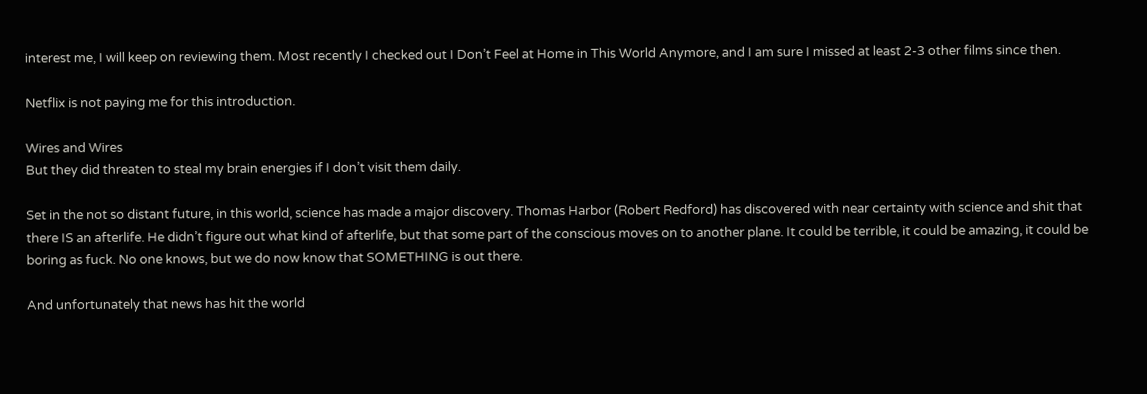interest me, I will keep on reviewing them. Most recently I checked out I Don’t Feel at Home in This World Anymore, and I am sure I missed at least 2-3 other films since then.

Netflix is not paying me for this introduction.

Wires and Wires
But they did threaten to steal my brain energies if I don’t visit them daily.

Set in the not so distant future, in this world, science has made a major discovery. Thomas Harbor (Robert Redford) has discovered with near certainty with science and shit that there IS an afterlife. He didn’t figure out what kind of afterlife, but that some part of the conscious moves on to another plane. It could be terrible, it could be amazing, it could be boring as fuck. No one knows, but we do now know that SOMETHING is out there.

And unfortunately that news has hit the world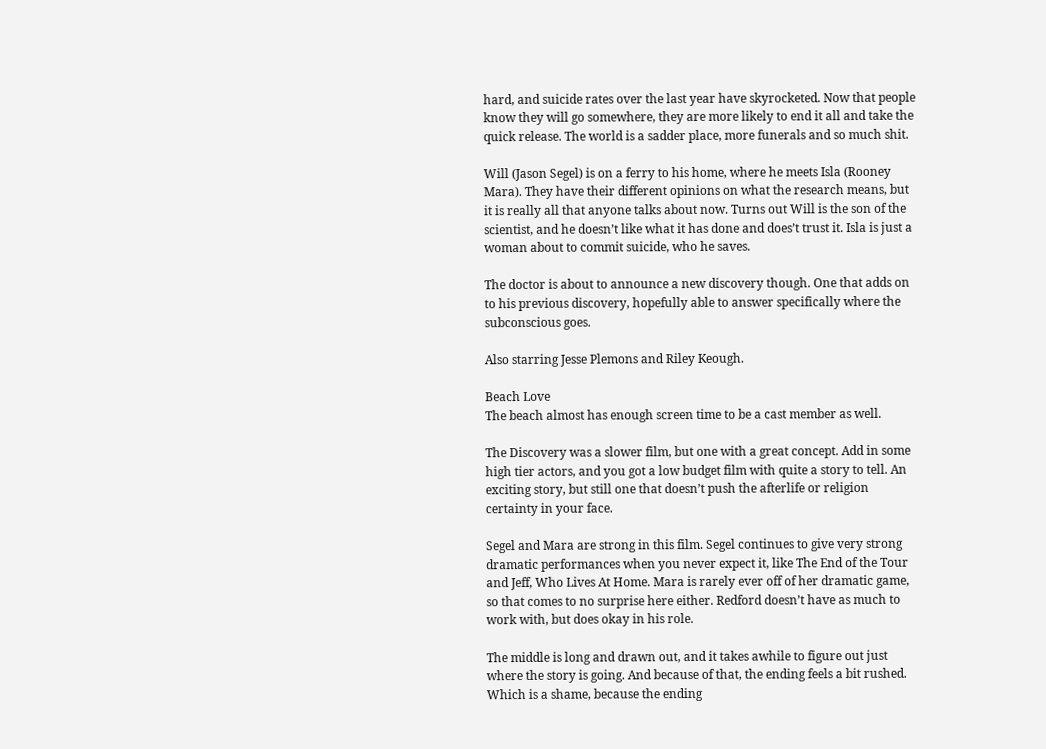hard, and suicide rates over the last year have skyrocketed. Now that people know they will go somewhere, they are more likely to end it all and take the quick release. The world is a sadder place, more funerals and so much shit.

Will (Jason Segel) is on a ferry to his home, where he meets Isla (Rooney Mara). They have their different opinions on what the research means, but it is really all that anyone talks about now. Turns out Will is the son of the scientist, and he doesn’t like what it has done and does’t trust it. Isla is just a woman about to commit suicide, who he saves.

The doctor is about to announce a new discovery though. One that adds on to his previous discovery, hopefully able to answer specifically where the subconscious goes.

Also starring Jesse Plemons and Riley Keough.

Beach Love
The beach almost has enough screen time to be a cast member as well.

The Discovery was a slower film, but one with a great concept. Add in some high tier actors, and you got a low budget film with quite a story to tell. An exciting story, but still one that doesn’t push the afterlife or religion certainty in your face.

Segel and Mara are strong in this film. Segel continues to give very strong dramatic performances when you never expect it, like The End of the Tour and Jeff, Who Lives At Home. Mara is rarely ever off of her dramatic game, so that comes to no surprise here either. Redford doesn’t have as much to work with, but does okay in his role.

The middle is long and drawn out, and it takes awhile to figure out just where the story is going. And because of that, the ending feels a bit rushed. Which is a shame, because the ending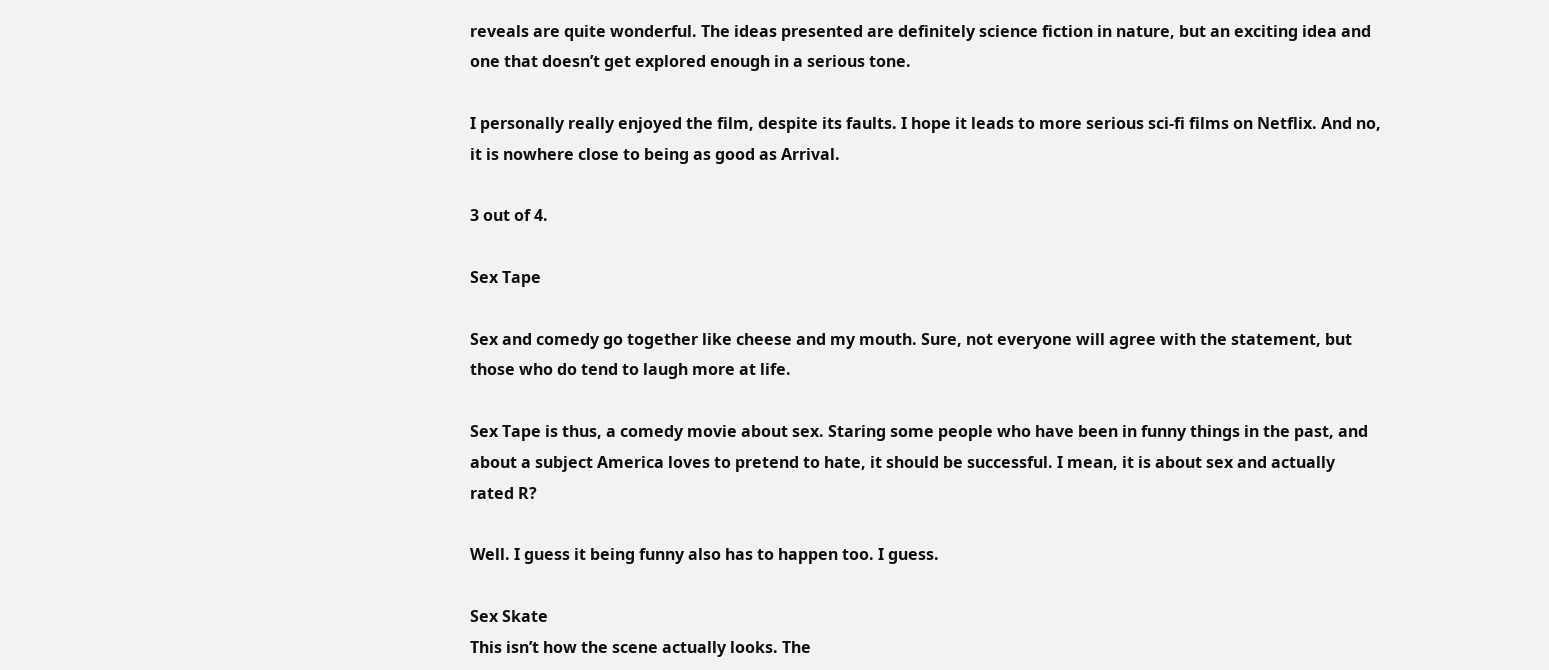reveals are quite wonderful. The ideas presented are definitely science fiction in nature, but an exciting idea and one that doesn’t get explored enough in a serious tone.

I personally really enjoyed the film, despite its faults. I hope it leads to more serious sci-fi films on Netflix. And no, it is nowhere close to being as good as Arrival.

3 out of 4.

Sex Tape

Sex and comedy go together like cheese and my mouth. Sure, not everyone will agree with the statement, but those who do tend to laugh more at life.

Sex Tape is thus, a comedy movie about sex. Staring some people who have been in funny things in the past, and about a subject America loves to pretend to hate, it should be successful. I mean, it is about sex and actually rated R?

Well. I guess it being funny also has to happen too. I guess.

Sex Skate
This isn’t how the scene actually looks. The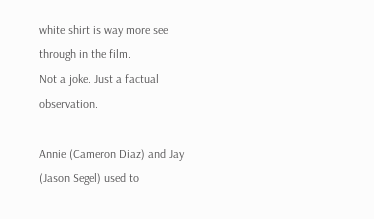white shirt is way more see through in the film.
Not a joke. Just a factual observation.

Annie (Cameron Diaz) and Jay (Jason Segel) used to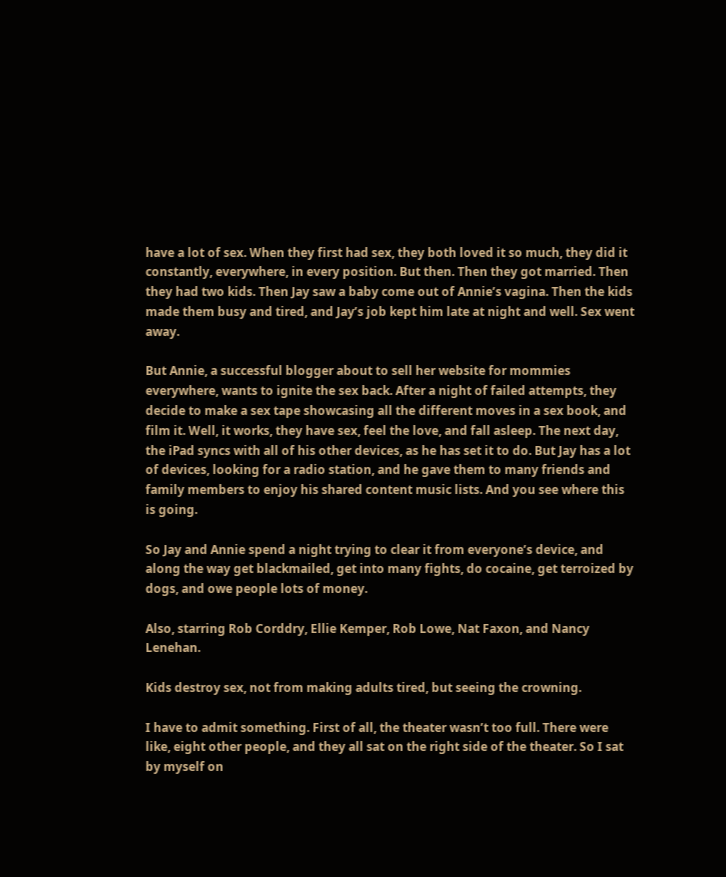have a lot of sex. When they first had sex, they both loved it so much, they did it constantly, everywhere, in every position. But then. Then they got married. Then they had two kids. Then Jay saw a baby come out of Annie’s vagina. Then the kids made them busy and tired, and Jay’s job kept him late at night and well. Sex went away.

But Annie, a successful blogger about to sell her website for mommies everywhere, wants to ignite the sex back. After a night of failed attempts, they decide to make a sex tape showcasing all the different moves in a sex book, and film it. Well, it works, they have sex, feel the love, and fall asleep. The next day, the iPad syncs with all of his other devices, as he has set it to do. But Jay has a lot of devices, looking for a radio station, and he gave them to many friends and family members to enjoy his shared content music lists. And you see where this is going.

So Jay and Annie spend a night trying to clear it from everyone’s device, and along the way get blackmailed, get into many fights, do cocaine, get terroized by dogs, and owe people lots of money.

Also, starring Rob Corddry, Ellie Kemper, Rob Lowe, Nat Faxon, and Nancy Lenehan.

Kids destroy sex, not from making adults tired, but seeing the crowning.

I have to admit something. First of all, the theater wasn’t too full. There were like, eight other people, and they all sat on the right side of the theater. So I sat by myself on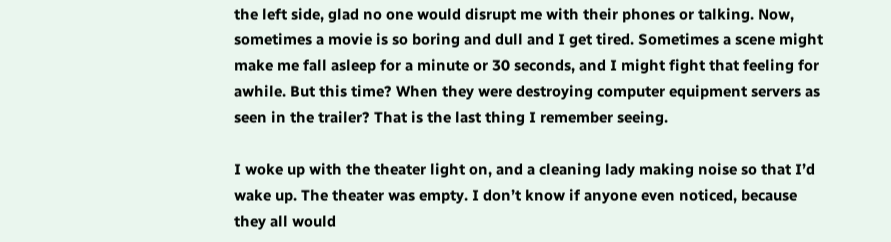the left side, glad no one would disrupt me with their phones or talking. Now, sometimes a movie is so boring and dull and I get tired. Sometimes a scene might make me fall asleep for a minute or 30 seconds, and I might fight that feeling for awhile. But this time? When they were destroying computer equipment servers as seen in the trailer? That is the last thing I remember seeing.

I woke up with the theater light on, and a cleaning lady making noise so that I’d wake up. The theater was empty. I don’t know if anyone even noticed, because they all would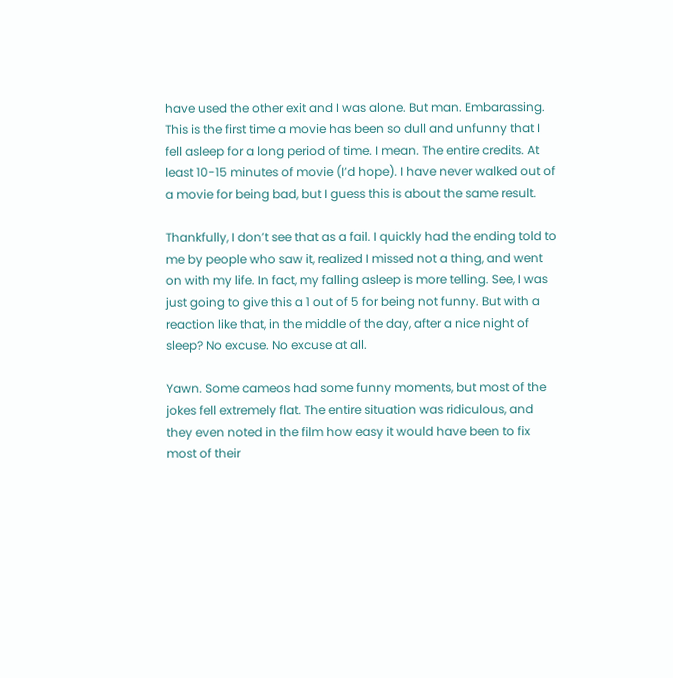have used the other exit and I was alone. But man. Embarassing. This is the first time a movie has been so dull and unfunny that I fell asleep for a long period of time. I mean. The entire credits. At least 10-15 minutes of movie (I’d hope). I have never walked out of a movie for being bad, but I guess this is about the same result.

Thankfully, I don’t see that as a fail. I quickly had the ending told to me by people who saw it, realized I missed not a thing, and went on with my life. In fact, my falling asleep is more telling. See, I was just going to give this a 1 out of 5 for being not funny. But with a reaction like that, in the middle of the day, after a nice night of sleep? No excuse. No excuse at all.

Yawn. Some cameos had some funny moments, but most of the jokes fell extremely flat. The entire situation was ridiculous, and they even noted in the film how easy it would have been to fix most of their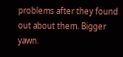problems after they found out about them. Bigger yawn.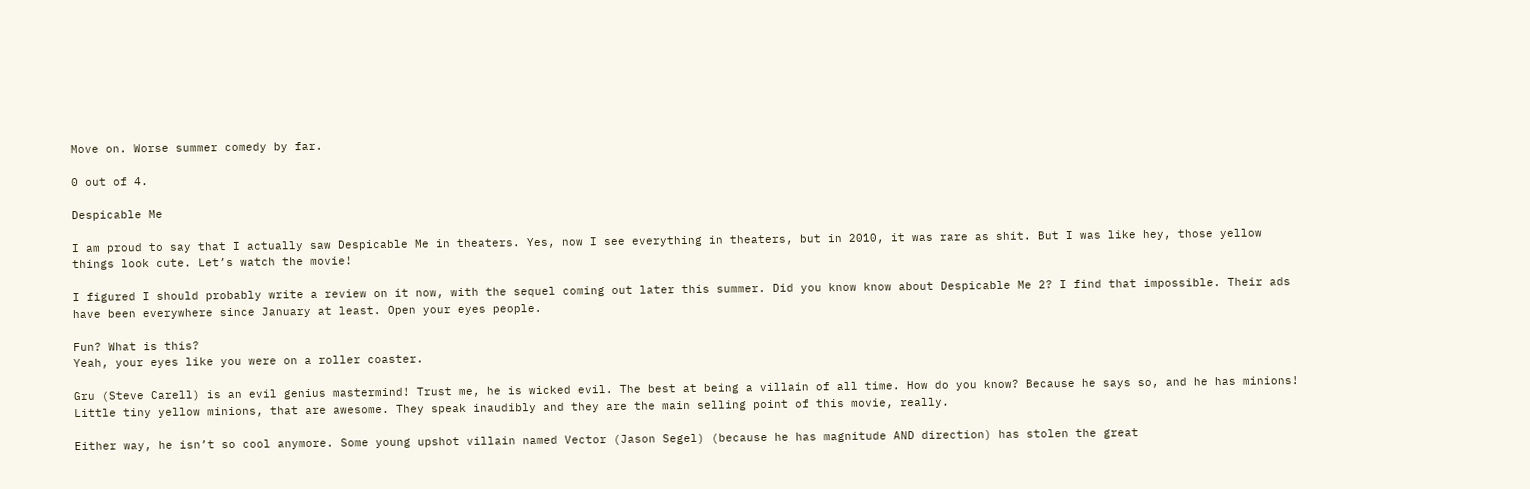Move on. Worse summer comedy by far.

0 out of 4.

Despicable Me

I am proud to say that I actually saw Despicable Me in theaters. Yes, now I see everything in theaters, but in 2010, it was rare as shit. But I was like hey, those yellow things look cute. Let’s watch the movie!

I figured I should probably write a review on it now, with the sequel coming out later this summer. Did you know know about Despicable Me 2? I find that impossible. Their ads have been everywhere since January at least. Open your eyes people.

Fun? What is this?
Yeah, your eyes like you were on a roller coaster.

Gru (Steve Carell) is an evil genius mastermind! Trust me, he is wicked evil. The best at being a villain of all time. How do you know? Because he says so, and he has minions! Little tiny yellow minions, that are awesome. They speak inaudibly and they are the main selling point of this movie, really.

Either way, he isn’t so cool anymore. Some young upshot villain named Vector (Jason Segel) (because he has magnitude AND direction) has stolen the great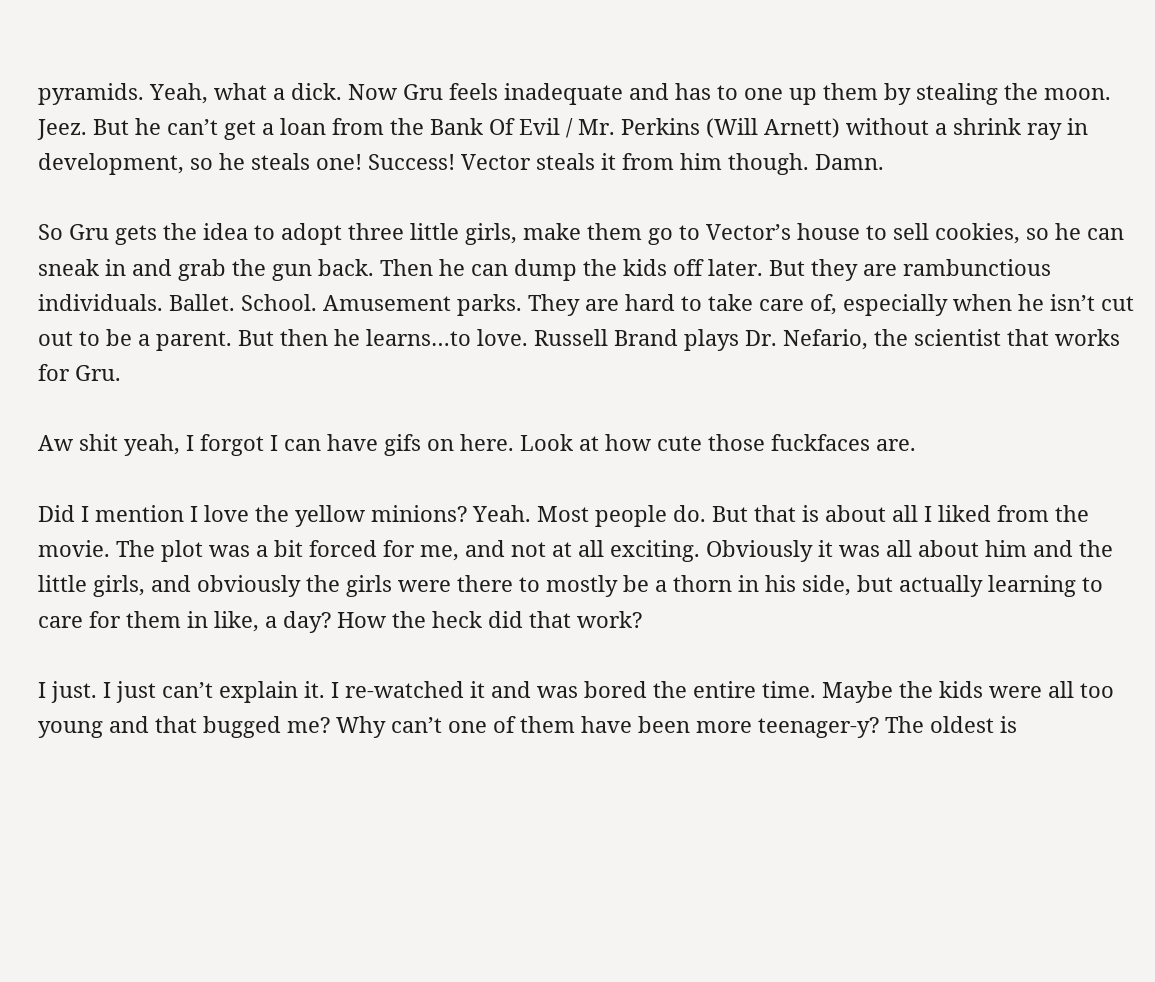pyramids. Yeah, what a dick. Now Gru feels inadequate and has to one up them by stealing the moon. Jeez. But he can’t get a loan from the Bank Of Evil / Mr. Perkins (Will Arnett) without a shrink ray in development, so he steals one! Success! Vector steals it from him though. Damn.

So Gru gets the idea to adopt three little girls, make them go to Vector’s house to sell cookies, so he can sneak in and grab the gun back. Then he can dump the kids off later. But they are rambunctious individuals. Ballet. School. Amusement parks. They are hard to take care of, especially when he isn’t cut out to be a parent. But then he learns…to love. Russell Brand plays Dr. Nefario, the scientist that works for Gru.

Aw shit yeah, I forgot I can have gifs on here. Look at how cute those fuckfaces are.

Did I mention I love the yellow minions? Yeah. Most people do. But that is about all I liked from the movie. The plot was a bit forced for me, and not at all exciting. Obviously it was all about him and the little girls, and obviously the girls were there to mostly be a thorn in his side, but actually learning to care for them in like, a day? How the heck did that work?

I just. I just can’t explain it. I re-watched it and was bored the entire time. Maybe the kids were all too young and that bugged me? Why can’t one of them have been more teenager-y? The oldest is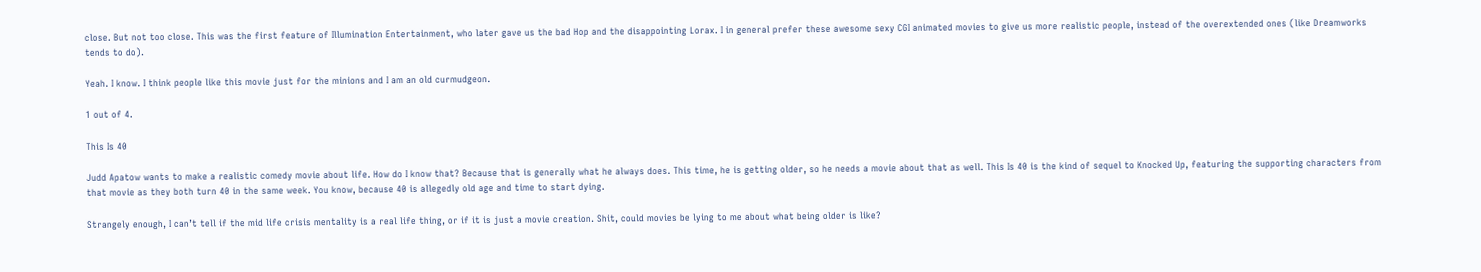close. But not too close. This was the first feature of Illumination Entertainment, who later gave us the bad Hop and the disappointing Lorax. I in general prefer these awesome sexy CGI animated movies to give us more realistic people, instead of the overextended ones (like Dreamworks tends to do).

Yeah. I know. I think people like this movie just for the minions and I am an old curmudgeon.

1 out of 4.

This Is 40

Judd Apatow wants to make a realistic comedy movie about life. How do I know that? Because that is generally what he always does. This time, he is getting older, so he needs a movie about that as well. This Is 40 is the kind of sequel to Knocked Up, featuring the supporting characters from that movie as they both turn 40 in the same week. You know, because 40 is allegedly old age and time to start dying.

Strangely enough, I can’t tell if the mid life crisis mentality is a real life thing, or if it is just a movie creation. Shit, could movies be lying to me about what being older is like?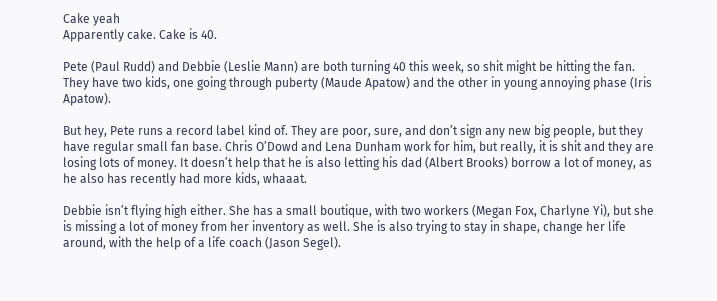Cake yeah
Apparently cake. Cake is 40.

Pete (Paul Rudd) and Debbie (Leslie Mann) are both turning 40 this week, so shit might be hitting the fan. They have two kids, one going through puberty (Maude Apatow) and the other in young annoying phase (Iris Apatow).

But hey, Pete runs a record label kind of. They are poor, sure, and don’t sign any new big people, but they have regular small fan base. Chris O’Dowd and Lena Dunham work for him, but really, it is shit and they are losing lots of money. It doesn’t help that he is also letting his dad (Albert Brooks) borrow a lot of money, as he also has recently had more kids, whaaat.

Debbie isn’t flying high either. She has a small boutique, with two workers (Megan Fox, Charlyne Yi), but she is missing a lot of money from her inventory as well. She is also trying to stay in shape, change her life around, with the help of a life coach (Jason Segel).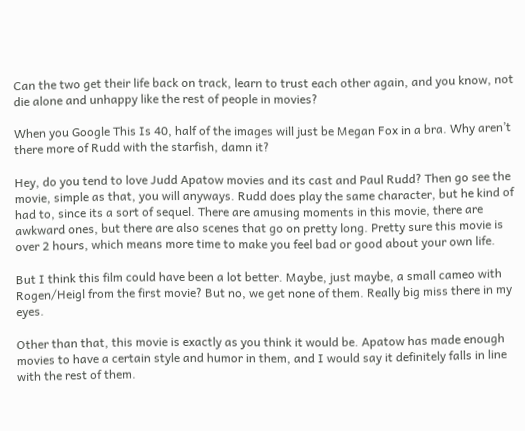Can the two get their life back on track, learn to trust each other again, and you know, not die alone and unhappy like the rest of people in movies?

When you Google This Is 40, half of the images will just be Megan Fox in a bra. Why aren’t there more of Rudd with the starfish, damn it?

Hey, do you tend to love Judd Apatow movies and its cast and Paul Rudd? Then go see the movie, simple as that, you will anyways. Rudd does play the same character, but he kind of had to, since its a sort of sequel. There are amusing moments in this movie, there are awkward ones, but there are also scenes that go on pretty long. Pretty sure this movie is over 2 hours, which means more time to make you feel bad or good about your own life.

But I think this film could have been a lot better. Maybe, just maybe, a small cameo with Rogen/Heigl from the first movie? But no, we get none of them. Really big miss there in my eyes.

Other than that, this movie is exactly as you think it would be. Apatow has made enough movies to have a certain style and humor in them, and I would say it definitely falls in line with the rest of them.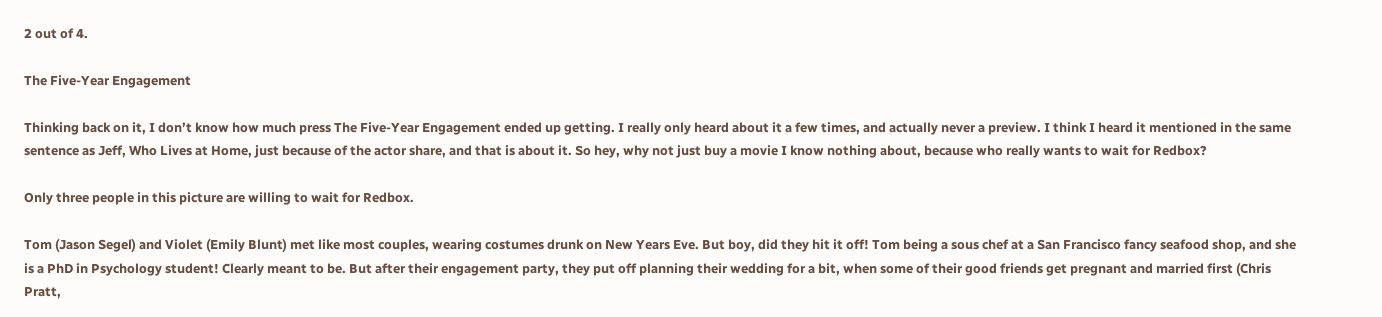2 out of 4.

The Five-Year Engagement

Thinking back on it, I don’t know how much press The Five-Year Engagement ended up getting. I really only heard about it a few times, and actually never a preview. I think I heard it mentioned in the same sentence as Jeff, Who Lives at Home, just because of the actor share, and that is about it. So hey, why not just buy a movie I know nothing about, because who really wants to wait for Redbox?

Only three people in this picture are willing to wait for Redbox.

Tom (Jason Segel) and Violet (Emily Blunt) met like most couples, wearing costumes drunk on New Years Eve. But boy, did they hit it off! Tom being a sous chef at a San Francisco fancy seafood shop, and she is a PhD in Psychology student! Clearly meant to be. But after their engagement party, they put off planning their wedding for a bit, when some of their good friends get pregnant and married first (Chris Pratt,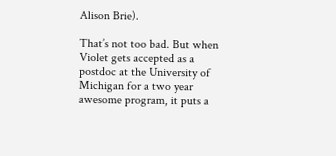Alison Brie).

That’s not too bad. But when Violet gets accepted as a postdoc at the University of Michigan for a two year awesome program, it puts a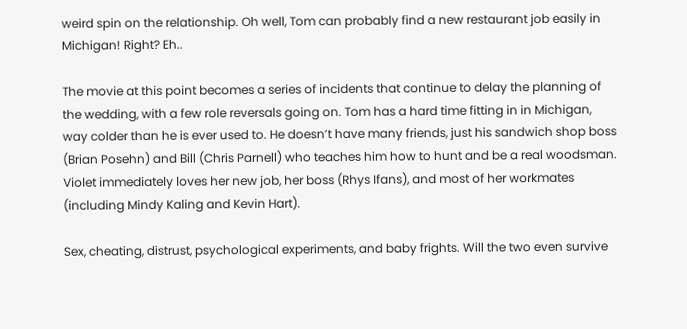weird spin on the relationship. Oh well, Tom can probably find a new restaurant job easily in Michigan! Right? Eh..

The movie at this point becomes a series of incidents that continue to delay the planning of the wedding, with a few role reversals going on. Tom has a hard time fitting in in Michigan, way colder than he is ever used to. He doesn’t have many friends, just his sandwich shop boss (Brian Posehn) and Bill (Chris Parnell) who teaches him how to hunt and be a real woodsman. Violet immediately loves her new job, her boss (Rhys Ifans), and most of her workmates (including Mindy Kaling and Kevin Hart).

Sex, cheating, distrust, psychological experiments, and baby frights. Will the two even survive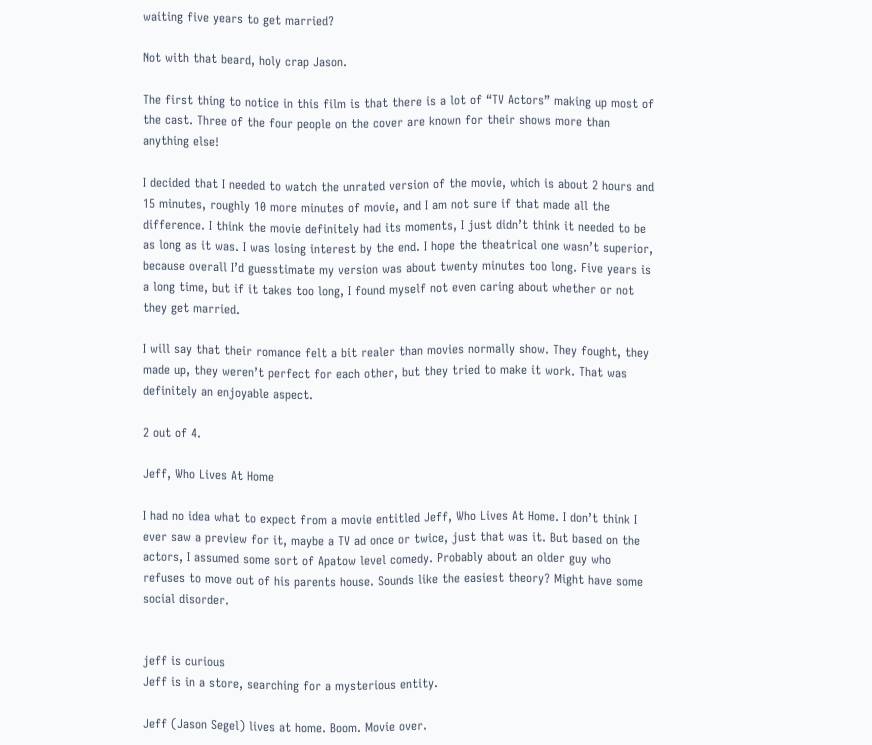waiting five years to get married?

Not with that beard, holy crap Jason.

The first thing to notice in this film is that there is a lot of “TV Actors” making up most of the cast. Three of the four people on the cover are known for their shows more than anything else!

I decided that I needed to watch the unrated version of the movie, which is about 2 hours and 15 minutes, roughly 10 more minutes of movie, and I am not sure if that made all the difference. I think the movie definitely had its moments, I just didn’t think it needed to be as long as it was. I was losing interest by the end. I hope the theatrical one wasn’t superior, because overall I’d guesstimate my version was about twenty minutes too long. Five years is a long time, but if it takes too long, I found myself not even caring about whether or not they get married.

I will say that their romance felt a bit realer than movies normally show. They fought, they made up, they weren’t perfect for each other, but they tried to make it work. That was definitely an enjoyable aspect.

2 out of 4.

Jeff, Who Lives At Home

I had no idea what to expect from a movie entitled Jeff, Who Lives At Home. I don’t think I ever saw a preview for it, maybe a TV ad once or twice, just that was it. But based on the actors, I assumed some sort of Apatow level comedy. Probably about an older guy who refuses to move out of his parents house. Sounds like the easiest theory? Might have some social disorder.


jeff is curious
Jeff is in a store, searching for a mysterious entity.

Jeff (Jason Segel) lives at home. Boom. Movie over.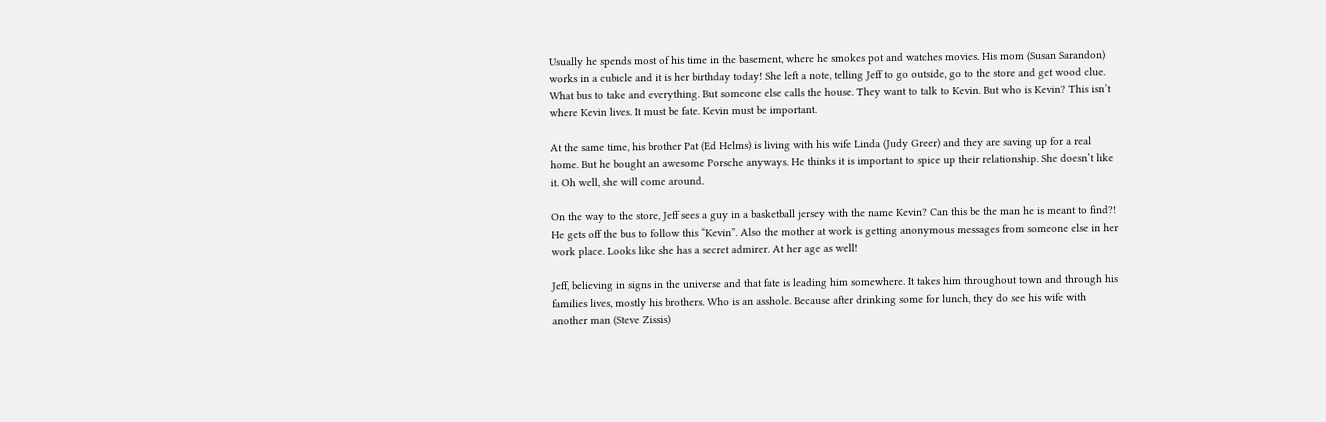Usually he spends most of his time in the basement, where he smokes pot and watches movies. His mom (Susan Sarandon) works in a cubicle and it is her birthday today! She left a note, telling Jeff to go outside, go to the store and get wood clue. What bus to take and everything. But someone else calls the house. They want to talk to Kevin. But who is Kevin? This isn’t where Kevin lives. It must be fate. Kevin must be important.

At the same time, his brother Pat (Ed Helms) is living with his wife Linda (Judy Greer) and they are saving up for a real home. But he bought an awesome Porsche anyways. He thinks it is important to spice up their relationship. She doesn’t like it. Oh well, she will come around.

On the way to the store, Jeff sees a guy in a basketball jersey with the name Kevin? Can this be the man he is meant to find?! He gets off the bus to follow this “Kevin”. Also the mother at work is getting anonymous messages from someone else in her work place. Looks like she has a secret admirer. At her age as well!

Jeff, believing in signs in the universe and that fate is leading him somewhere. It takes him throughout town and through his families lives, mostly his brothers. Who is an asshole. Because after drinking some for lunch, they do see his wife with another man (Steve Zissis)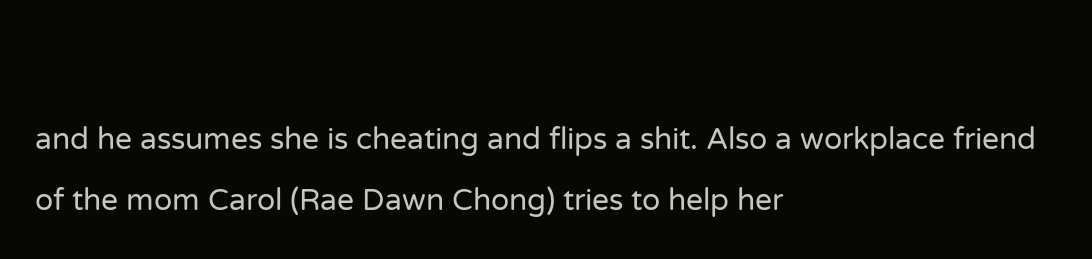and he assumes she is cheating and flips a shit. Also a workplace friend of the mom Carol (Rae Dawn Chong) tries to help her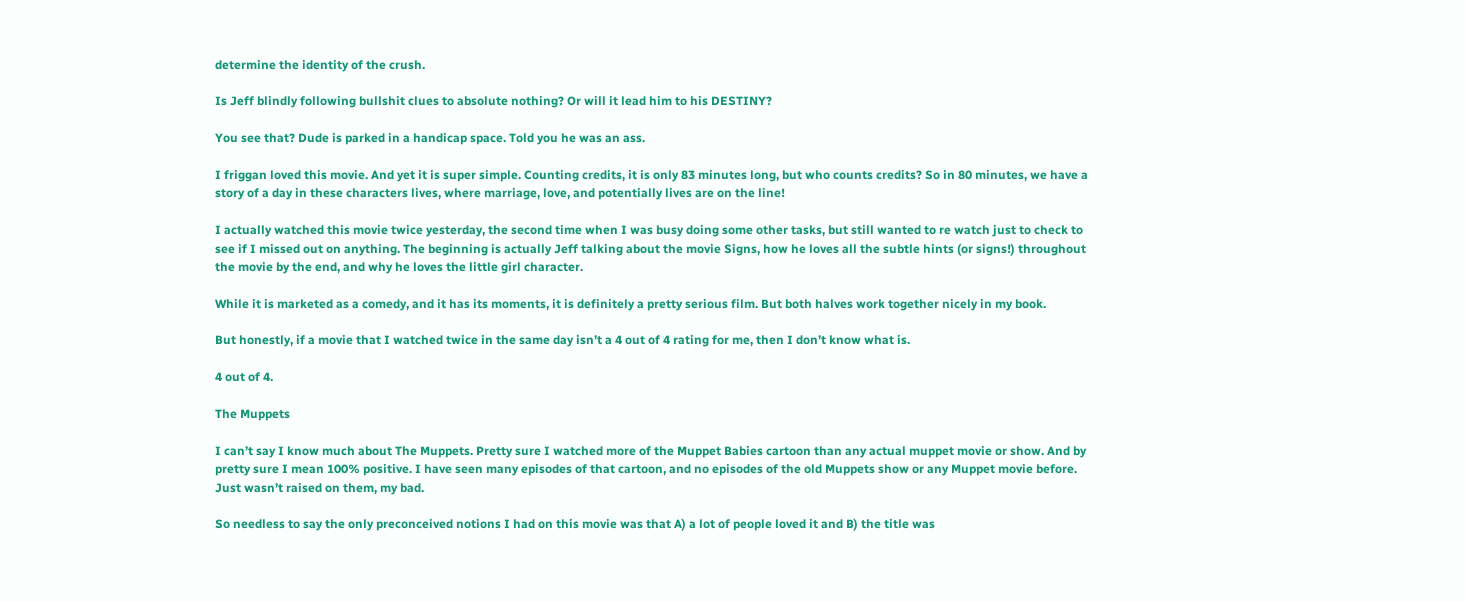determine the identity of the crush.

Is Jeff blindly following bullshit clues to absolute nothing? Or will it lead him to his DESTINY?

You see that? Dude is parked in a handicap space. Told you he was an ass.

I friggan loved this movie. And yet it is super simple. Counting credits, it is only 83 minutes long, but who counts credits? So in 80 minutes, we have a story of a day in these characters lives, where marriage, love, and potentially lives are on the line!

I actually watched this movie twice yesterday, the second time when I was busy doing some other tasks, but still wanted to re watch just to check to see if I missed out on anything. The beginning is actually Jeff talking about the movie Signs, how he loves all the subtle hints (or signs!) throughout the movie by the end, and why he loves the little girl character.

While it is marketed as a comedy, and it has its moments, it is definitely a pretty serious film. But both halves work together nicely in my book.

But honestly, if a movie that I watched twice in the same day isn’t a 4 out of 4 rating for me, then I don’t know what is.

4 out of 4.

The Muppets

I can’t say I know much about The Muppets. Pretty sure I watched more of the Muppet Babies cartoon than any actual muppet movie or show. And by pretty sure I mean 100% positive. I have seen many episodes of that cartoon, and no episodes of the old Muppets show or any Muppet movie before. Just wasn’t raised on them, my bad.

So needless to say the only preconceived notions I had on this movie was that A) a lot of people loved it and B) the title was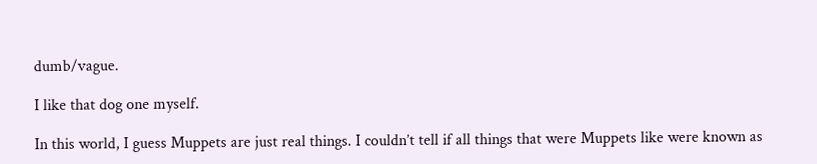dumb/vague.

I like that dog one myself.

In this world, I guess Muppets are just real things. I couldn’t tell if all things that were Muppets like were known as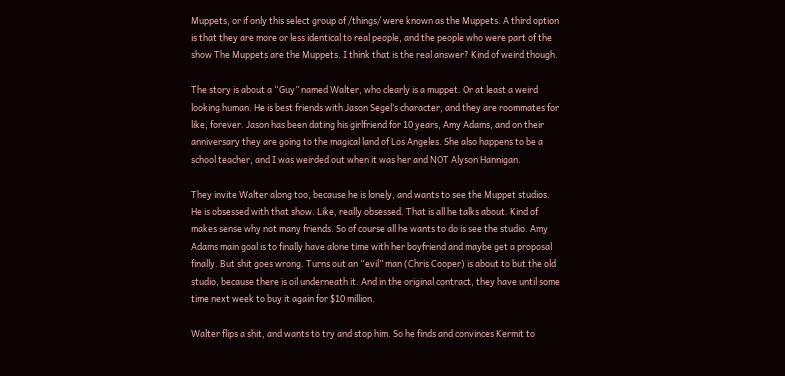Muppets, or if only this select group of /things/ were known as the Muppets. A third option is that they are more or less identical to real people, and the people who were part of the show The Muppets are the Muppets. I think that is the real answer? Kind of weird though.

The story is about a “Guy” named Walter, who clearly is a muppet. Or at least a weird looking human. He is best friends with Jason Segel‘s character, and they are roommates for like, forever. Jason has been dating his girlfriend for 10 years, Amy Adams, and on their anniversary they are going to the magical land of Los Angeles. She also happens to be a school teacher, and I was weirded out when it was her and NOT Alyson Hannigan.

They invite Walter along too, because he is lonely, and wants to see the Muppet studios. He is obsessed with that show. Like, really obsessed. That is all he talks about. Kind of makes sense why not many friends. So of course all he wants to do is see the studio. Amy Adams main goal is to finally have alone time with her boyfriend and maybe get a proposal finally. But shit goes wrong. Turns out an “evil” man (Chris Cooper) is about to but the old studio, because there is oil underneath it. And in the original contract, they have until some time next week to buy it again for $10 million.

Walter flips a shit, and wants to try and stop him. So he finds and convinces Kermit to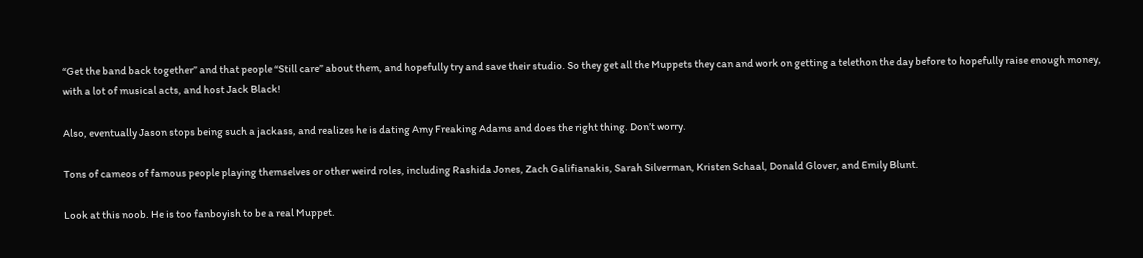“Get the band back together” and that people “Still care” about them, and hopefully try and save their studio. So they get all the Muppets they can and work on getting a telethon the day before to hopefully raise enough money, with a lot of musical acts, and host Jack Black!

Also, eventually Jason stops being such a jackass, and realizes he is dating Amy Freaking Adams and does the right thing. Don’t worry.

Tons of cameos of famous people playing themselves or other weird roles, including Rashida Jones, Zach Galifianakis, Sarah Silverman, Kristen Schaal, Donald Glover, and Emily Blunt.

Look at this noob. He is too fanboyish to be a real Muppet.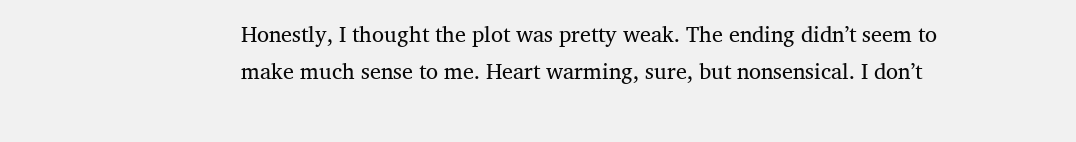Honestly, I thought the plot was pretty weak. The ending didn’t seem to make much sense to me. Heart warming, sure, but nonsensical. I don’t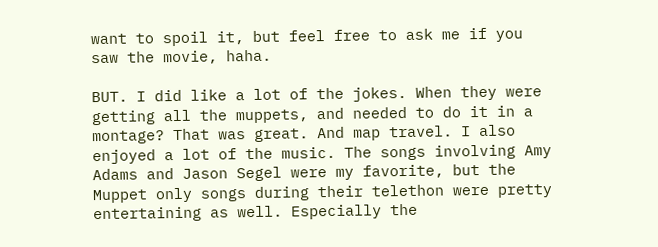want to spoil it, but feel free to ask me if you saw the movie, haha.

BUT. I did like a lot of the jokes. When they were getting all the muppets, and needed to do it in a montage? That was great. And map travel. I also enjoyed a lot of the music. The songs involving Amy Adams and Jason Segel were my favorite, but the Muppet only songs during their telethon were pretty entertaining as well. Especially the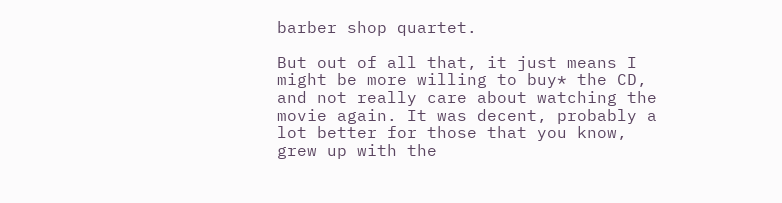barber shop quartet.

But out of all that, it just means I might be more willing to buy* the CD, and not really care about watching the movie again. It was decent, probably a lot better for those that you know, grew up with the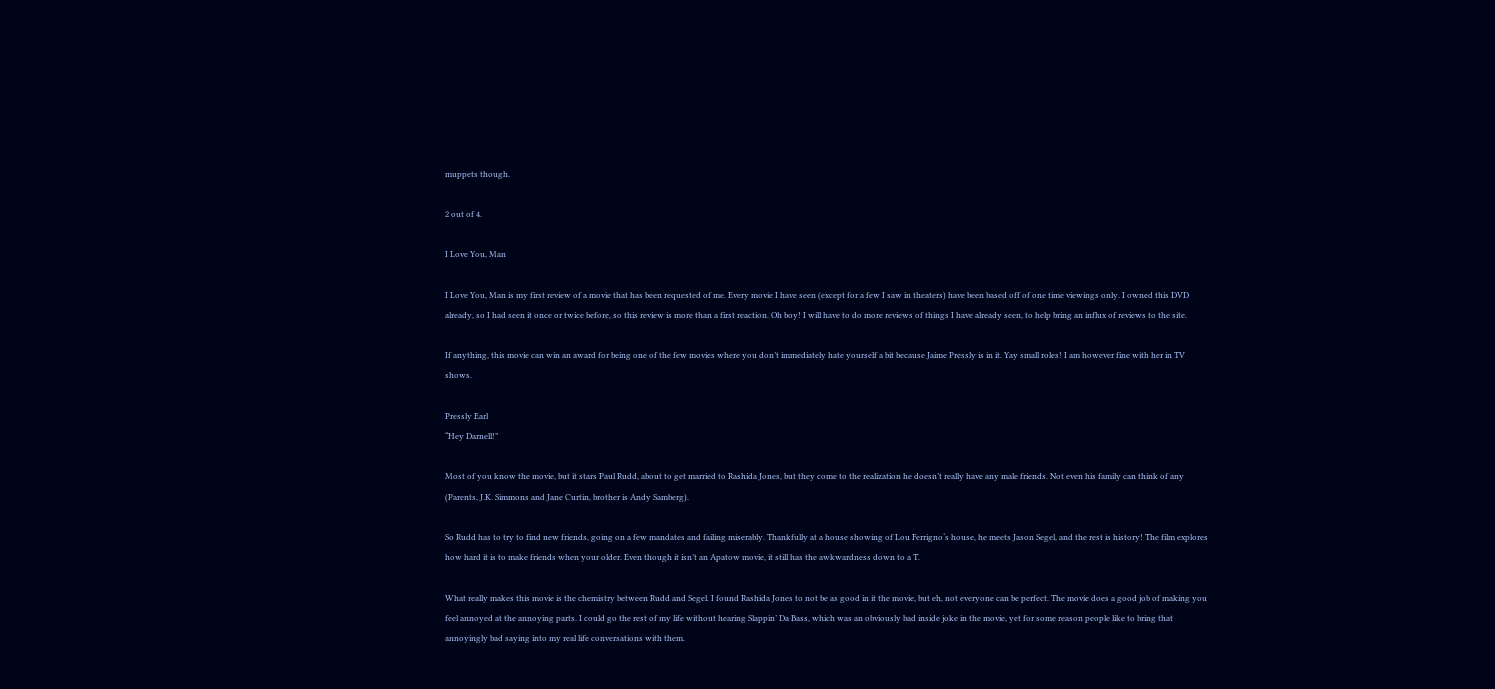muppets though.

2 out of 4.

I Love You, Man

I Love You, Man is my first review of a movie that has been requested of me. Every movie I have seen (except for a few I saw in theaters) have been based off of one time viewings only. I owned this DVD already, so I had seen it once or twice before, so this review is more than a first reaction. Oh boy! I will have to do more reviews of things I have already seen, to help bring an influx of reviews to the site.

If anything, this movie can win an award for being one of the few movies where you don’t immediately hate yourself a bit because Jaime Pressly is in it. Yay small roles! I am however fine with her in TV shows.

Pressly Earl
“Hey Darnell!”

Most of you know the movie, but it stars Paul Rudd, about to get married to Rashida Jones, but they come to the realization he doesn’t really have any male friends. Not even his family can think of any (Parents, J.K. Simmons and Jane Curtin, brother is Andy Samberg).

So Rudd has to try to find new friends, going on a few mandates and failing miserably. Thankfully at a house showing of Lou Ferrigno‘s house, he meets Jason Segel, and the rest is history! The film explores how hard it is to make friends when your older. Even though it isn’t an Apatow movie, it still has the awkwardness down to a T.

What really makes this movie is the chemistry between Rudd and Segel. I found Rashida Jones to not be as good in it the movie, but eh, not everyone can be perfect. The movie does a good job of making you feel annoyed at the annoying parts. I could go the rest of my life without hearing Slappin’ Da Bass, which was an obviously bad inside joke in the movie, yet for some reason people like to bring that annoyingly bad saying into my real life conversations with them.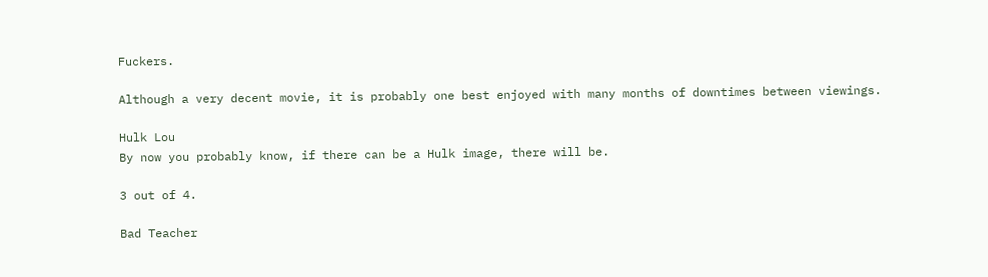Fuckers.

Although a very decent movie, it is probably one best enjoyed with many months of downtimes between viewings.

Hulk Lou
By now you probably know, if there can be a Hulk image, there will be.

3 out of 4.

Bad Teacher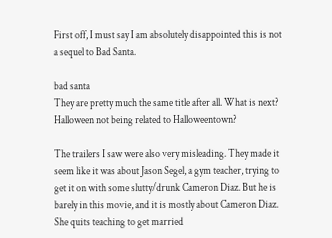First off, I must say I am absolutely disappointed this is not a sequel to Bad Santa.

bad santa
They are pretty much the same title after all. What is next? Halloween not being related to Halloweentown?

The trailers I saw were also very misleading. They made it seem like it was about Jason Segel, a gym teacher, trying to get it on with some slutty/drunk Cameron Diaz. But he is barely in this movie, and it is mostly about Cameron Diaz. She quits teaching to get married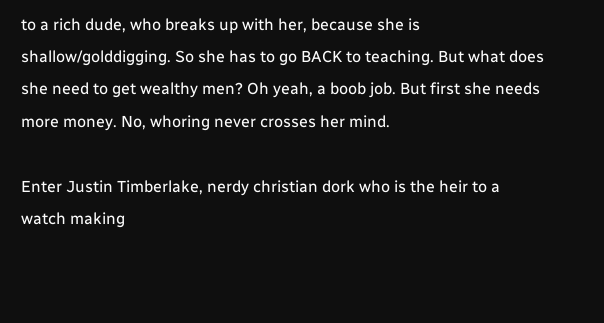to a rich dude, who breaks up with her, because she is shallow/golddigging. So she has to go BACK to teaching. But what does she need to get wealthy men? Oh yeah, a boob job. But first she needs more money. No, whoring never crosses her mind.

Enter Justin Timberlake, nerdy christian dork who is the heir to a watch making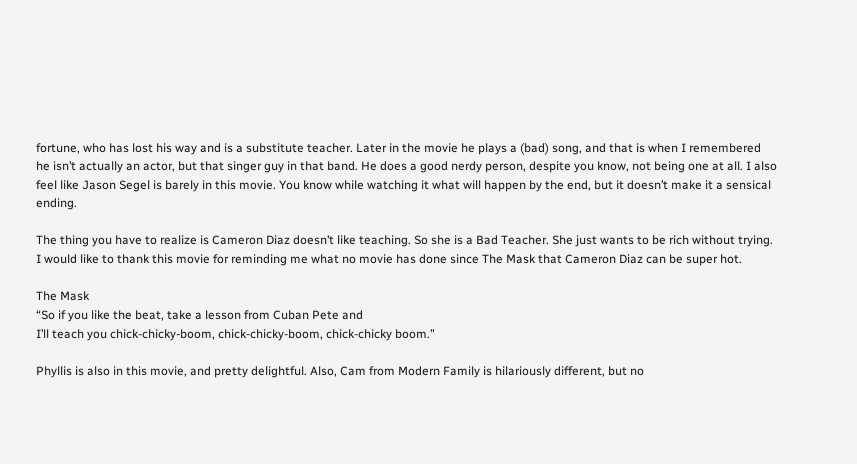fortune, who has lost his way and is a substitute teacher. Later in the movie he plays a (bad) song, and that is when I remembered he isn’t actually an actor, but that singer guy in that band. He does a good nerdy person, despite you know, not being one at all. I also feel like Jason Segel is barely in this movie. You know while watching it what will happen by the end, but it doesn’t make it a sensical ending.

The thing you have to realize is Cameron Diaz doesn’t like teaching. So she is a Bad Teacher. She just wants to be rich without trying. I would like to thank this movie for reminding me what no movie has done since The Mask that Cameron Diaz can be super hot.

The Mask
“So if you like the beat, take a lesson from Cuban Pete and
I’ll teach you chick-chicky-boom, chick-chicky-boom, chick-chicky boom.”

Phyllis is also in this movie, and pretty delightful. Also, Cam from Modern Family is hilariously different, but no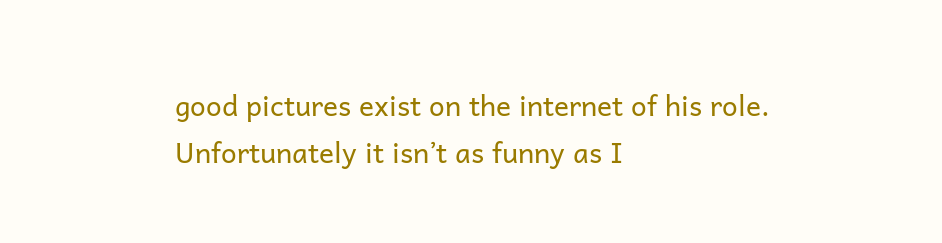good pictures exist on the internet of his role. Unfortunately it isn’t as funny as I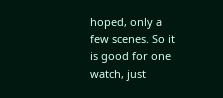hoped, only a few scenes. So it is good for one watch, just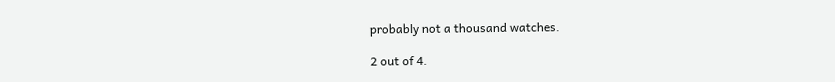probably not a thousand watches.

2 out of 4.